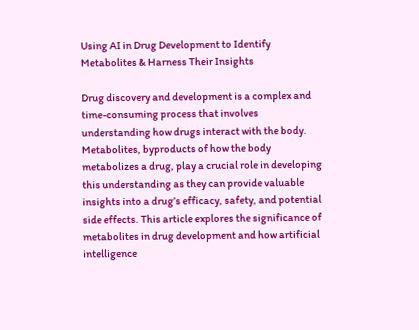Using AI in Drug Development to Identify Metabolites & Harness Their Insights

Drug discovery and development is a complex and time-consuming process that involves understanding how drugs interact with the body. Metabolites, byproducts of how the body metabolizes a drug, play a crucial role in developing this understanding as they can provide valuable insights into a drug’s efficacy, safety, and potential side effects. This article explores the significance of metabolites in drug development and how artificial intelligence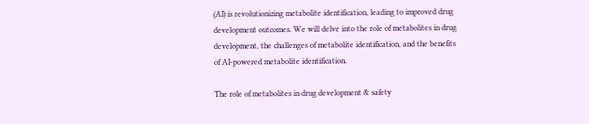(AI) is revolutionizing metabolite identification, leading to improved drug development outcomes. We will delve into the role of metabolites in drug development, the challenges of metabolite identification, and the benefits of AI-powered metabolite identification.

The role of metabolites in drug development & safety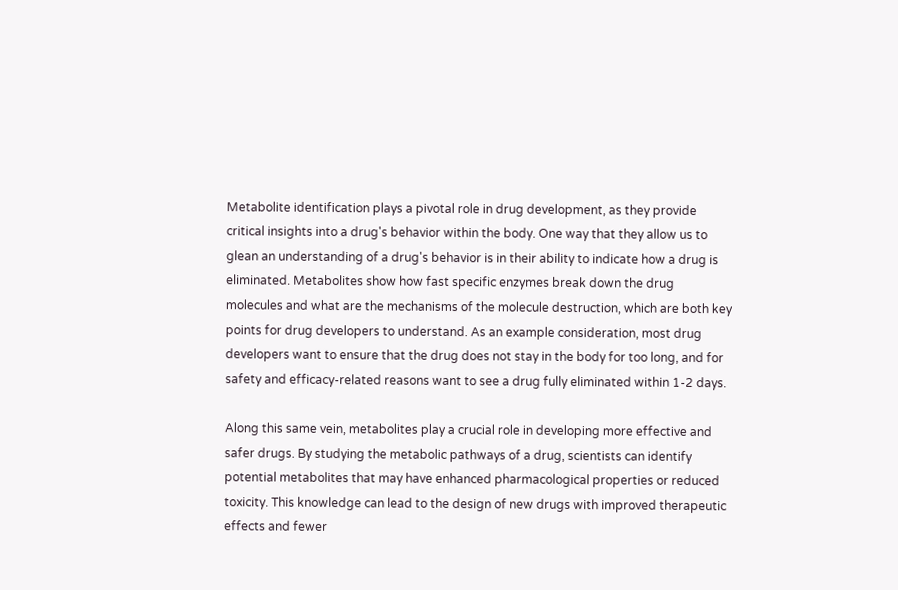Metabolite identification plays a pivotal role in drug development, as they provide critical insights into a drug's behavior within the body. One way that they allow us to glean an understanding of a drug's behavior is in their ability to indicate how a drug is eliminated. Metabolites show how fast specific enzymes break down the drug molecules and what are the mechanisms of the molecule destruction, which are both key points for drug developers to understand. As an example consideration, most drug developers want to ensure that the drug does not stay in the body for too long, and for safety and efficacy-related reasons want to see a drug fully eliminated within 1-2 days.

Along this same vein, metabolites play a crucial role in developing more effective and safer drugs. By studying the metabolic pathways of a drug, scientists can identify potential metabolites that may have enhanced pharmacological properties or reduced toxicity. This knowledge can lead to the design of new drugs with improved therapeutic effects and fewer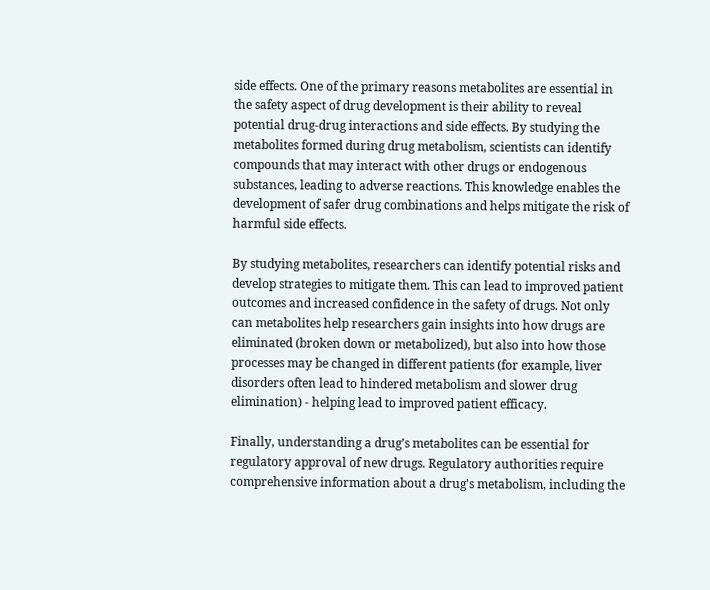side effects. One of the primary reasons metabolites are essential in the safety aspect of drug development is their ability to reveal potential drug-drug interactions and side effects. By studying the metabolites formed during drug metabolism, scientists can identify compounds that may interact with other drugs or endogenous substances, leading to adverse reactions. This knowledge enables the development of safer drug combinations and helps mitigate the risk of harmful side effects.

By studying metabolites, researchers can identify potential risks and develop strategies to mitigate them. This can lead to improved patient outcomes and increased confidence in the safety of drugs. Not only can metabolites help researchers gain insights into how drugs are eliminated (broken down or metabolized), but also into how those processes may be changed in different patients (for example, liver disorders often lead to hindered metabolism and slower drug elimination) - helping lead to improved patient efficacy.

Finally, understanding a drug’s metabolites can be essential for regulatory approval of new drugs. Regulatory authorities require comprehensive information about a drug's metabolism, including the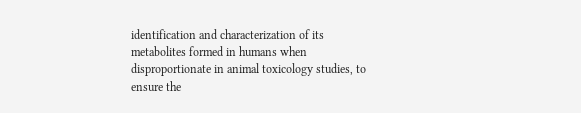identification and characterization of its metabolites formed in humans when disproportionate in animal toxicology studies, to ensure the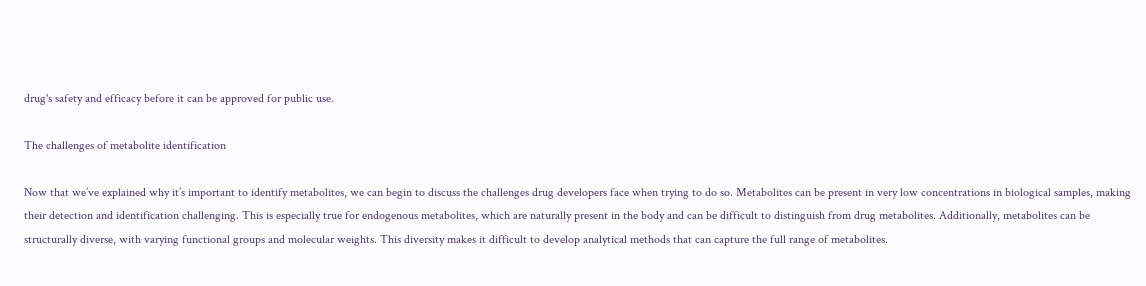drug's safety and efficacy before it can be approved for public use.

The challenges of metabolite identification

Now that we’ve explained why it’s important to identify metabolites, we can begin to discuss the challenges drug developers face when trying to do so. Metabolites can be present in very low concentrations in biological samples, making their detection and identification challenging. This is especially true for endogenous metabolites, which are naturally present in the body and can be difficult to distinguish from drug metabolites. Additionally, metabolites can be structurally diverse, with varying functional groups and molecular weights. This diversity makes it difficult to develop analytical methods that can capture the full range of metabolites.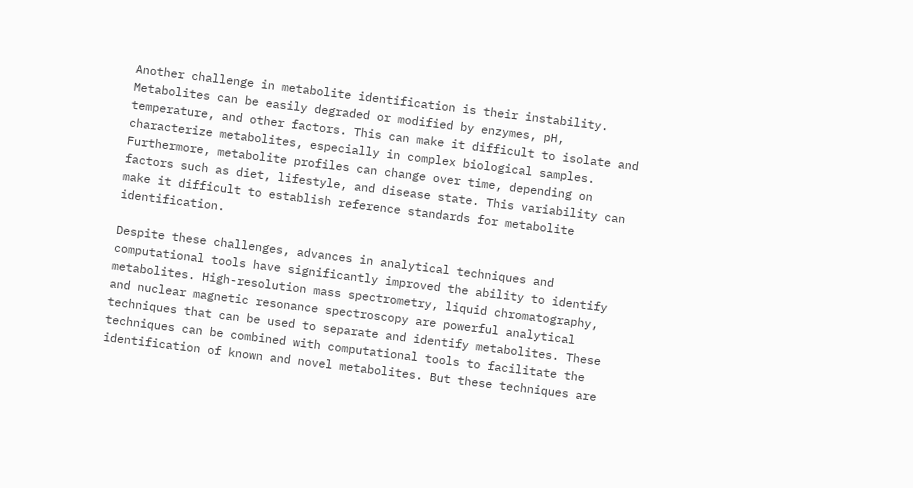Another challenge in metabolite identification is their instability. Metabolites can be easily degraded or modified by enzymes, pH, temperature, and other factors. This can make it difficult to isolate and characterize metabolites, especially in complex biological samples. Furthermore, metabolite profiles can change over time, depending on factors such as diet, lifestyle, and disease state. This variability can make it difficult to establish reference standards for metabolite identification.

Despite these challenges, advances in analytical techniques and computational tools have significantly improved the ability to identify metabolites. High-resolution mass spectrometry, liquid chromatography, and nuclear magnetic resonance spectroscopy are powerful analytical techniques that can be used to separate and identify metabolites. These techniques can be combined with computational tools to facilitate the identification of known and novel metabolites. But these techniques are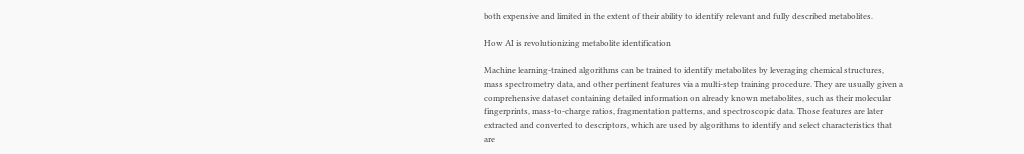both expensive and limited in the extent of their ability to identify relevant and fully described metabolites.

How AI is revolutionizing metabolite identification

Machine learning-trained algorithms can be trained to identify metabolites by leveraging chemical structures, mass spectrometry data, and other pertinent features via a multi-step training procedure. They are usually given a comprehensive dataset containing detailed information on already known metabolites, such as their molecular fingerprints, mass-to-charge ratios, fragmentation patterns, and spectroscopic data. Those features are later extracted and converted to descriptors, which are used by algorithms to identify and select characteristics that are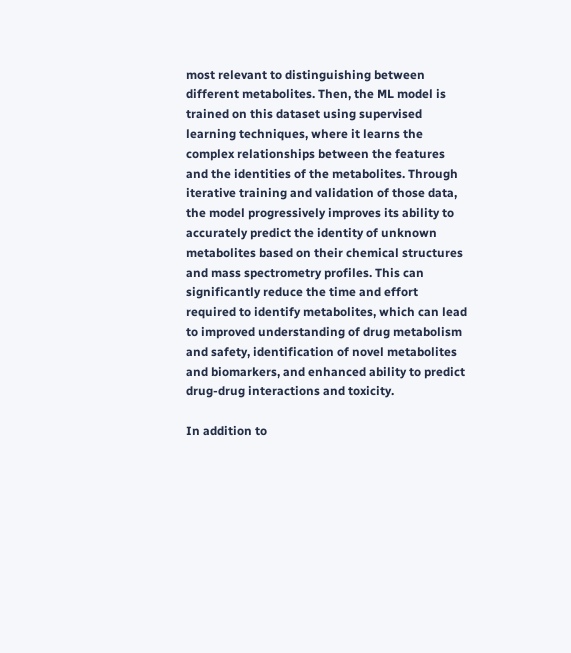most relevant to distinguishing between different metabolites. Then, the ML model is trained on this dataset using supervised learning techniques, where it learns the complex relationships between the features and the identities of the metabolites. Through iterative training and validation of those data, the model progressively improves its ability to accurately predict the identity of unknown metabolites based on their chemical structures and mass spectrometry profiles. This can significantly reduce the time and effort required to identify metabolites, which can lead to improved understanding of drug metabolism and safety, identification of novel metabolites and biomarkers, and enhanced ability to predict drug-drug interactions and toxicity.

In addition to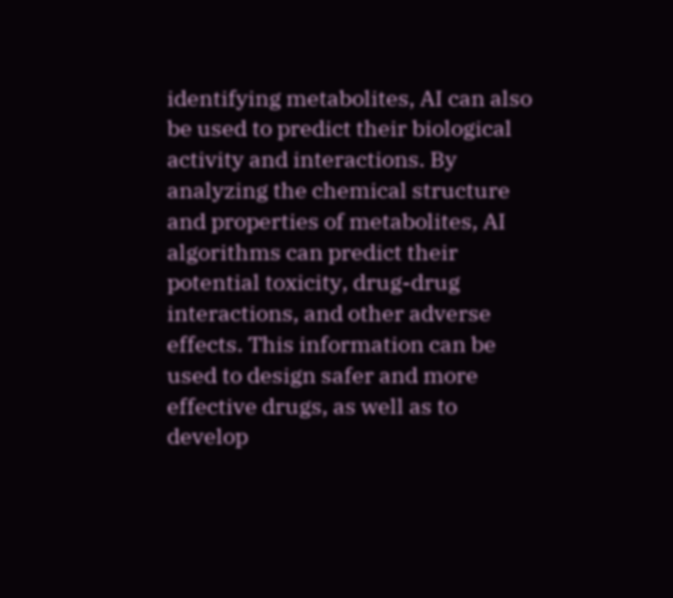identifying metabolites, AI can also be used to predict their biological activity and interactions. By analyzing the chemical structure and properties of metabolites, AI algorithms can predict their potential toxicity, drug-drug interactions, and other adverse effects. This information can be used to design safer and more effective drugs, as well as to develop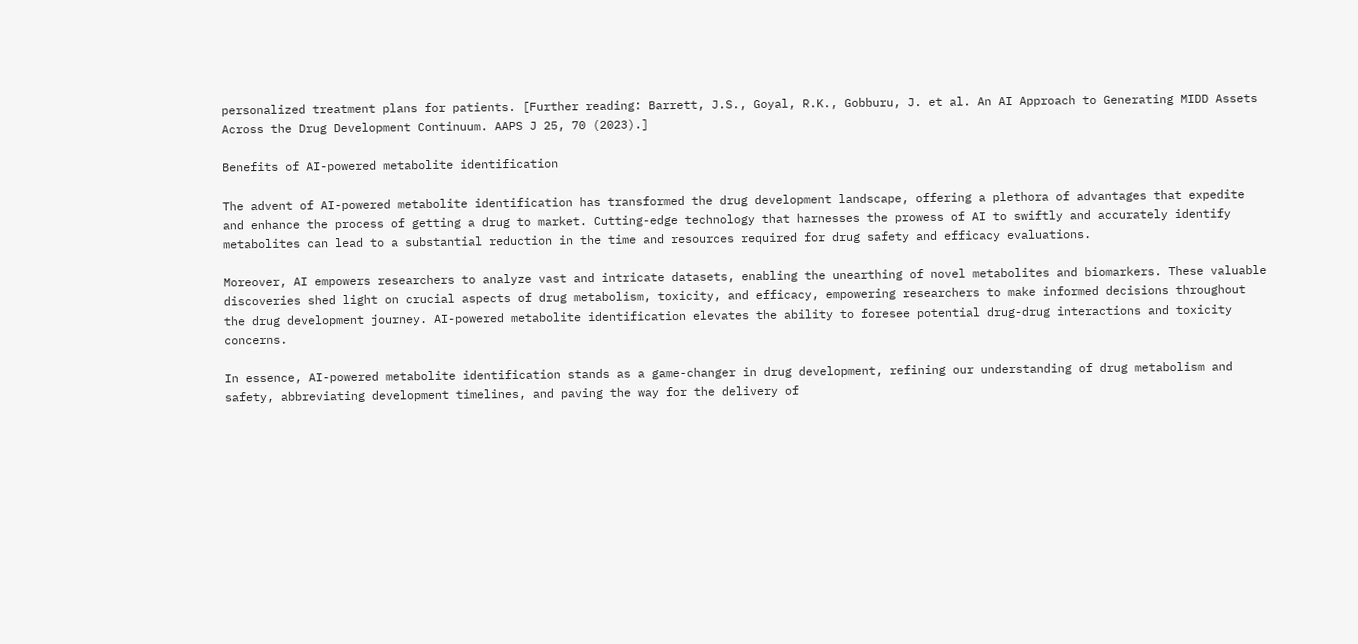personalized treatment plans for patients. [Further reading: Barrett, J.S., Goyal, R.K., Gobburu, J. et al. An AI Approach to Generating MIDD Assets Across the Drug Development Continuum. AAPS J 25, 70 (2023).]

Benefits of AI-powered metabolite identification

The advent of AI-powered metabolite identification has transformed the drug development landscape, offering a plethora of advantages that expedite and enhance the process of getting a drug to market. Cutting-edge technology that harnesses the prowess of AI to swiftly and accurately identify metabolites can lead to a substantial reduction in the time and resources required for drug safety and efficacy evaluations.

Moreover, AI empowers researchers to analyze vast and intricate datasets, enabling the unearthing of novel metabolites and biomarkers. These valuable discoveries shed light on crucial aspects of drug metabolism, toxicity, and efficacy, empowering researchers to make informed decisions throughout the drug development journey. AI-powered metabolite identification elevates the ability to foresee potential drug-drug interactions and toxicity concerns.

In essence, AI-powered metabolite identification stands as a game-changer in drug development, refining our understanding of drug metabolism and safety, abbreviating development timelines, and paving the way for the delivery of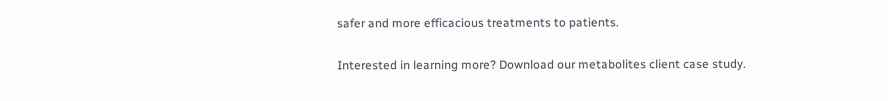safer and more efficacious treatments to patients.

Interested in learning more? Download our metabolites client case study.